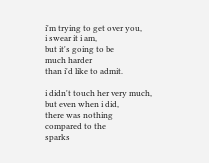i'm trying to get over you,
i swear it i am,
but it's going to be
much harder
than i'd like to admit.

i didn't touch her very much,
but even when i did,
there was nothing
compared to the
sparks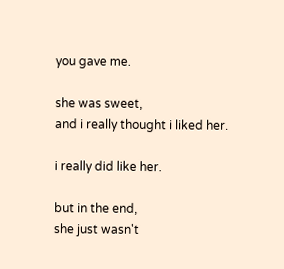you gave me.

she was sweet,
and i really thought i liked her.

i really did like her.

but in the end,
she just wasn't